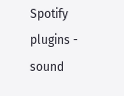Spotify plugins - sound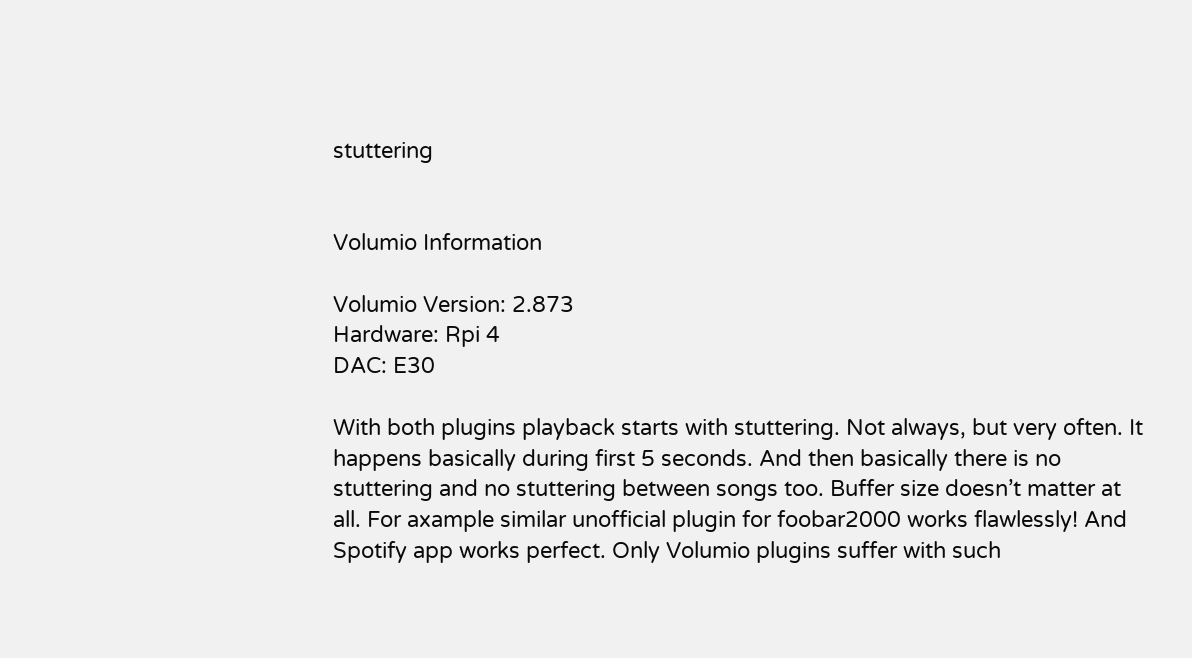stuttering


Volumio Information

Volumio Version: 2.873
Hardware: Rpi 4
DAC: E30

With both plugins playback starts with stuttering. Not always, but very often. It happens basically during first 5 seconds. And then basically there is no stuttering and no stuttering between songs too. Buffer size doesn’t matter at all. For axample similar unofficial plugin for foobar2000 works flawlessly! And Spotify app works perfect. Only Volumio plugins suffer with such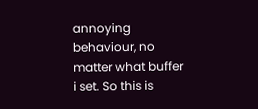annoying behaviour, no matter what buffer i set. So this is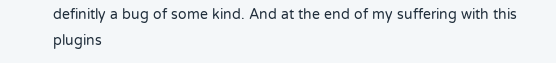definitly a bug of some kind. And at the end of my suffering with this plugins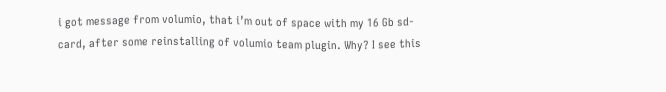i got message from volumio, that i’m out of space with my 16 Gb sd-card, after some reinstalling of volumio team plugin. Why? I see this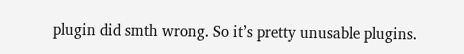plugin did smth wrong. So it’s pretty unusable plugins.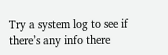Try a system log to see if there’s any info there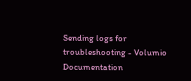Sending logs for troubleshooting - Volumio Documentation